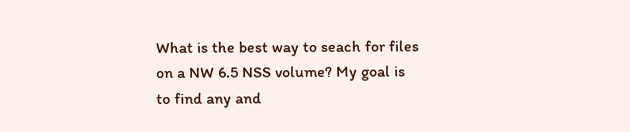What is the best way to seach for files on a NW 6.5 NSS volume? My goal is
to find any and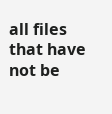all files that have not be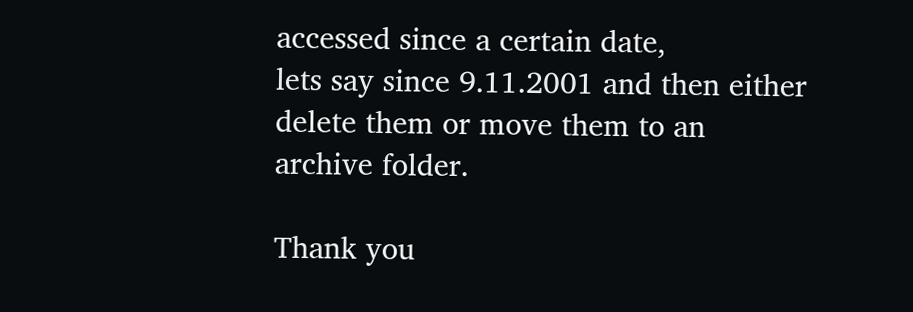accessed since a certain date,
lets say since 9.11.2001 and then either delete them or move them to an
archive folder.

Thank you